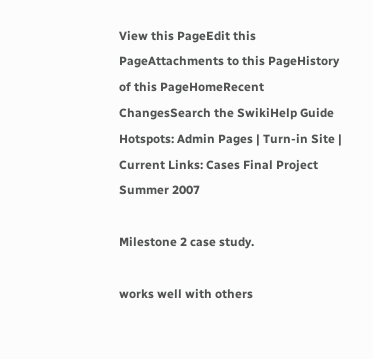View this PageEdit this PageAttachments to this PageHistory of this PageHomeRecent ChangesSearch the SwikiHelp Guide
Hotspots: Admin Pages | Turn-in Site |
Current Links: Cases Final Project Summer 2007

Milestone 2 case study.

works well with others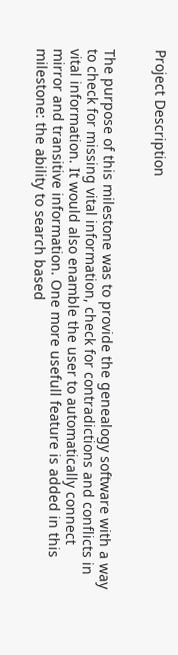Project Description


The purpose of this milestone was to provide the genealogy software with a way to check for missing vital information, check for contradictions and conflicts in vital information. It would also enamble the user to automatically connect mirror and transitive information. One more usefull feature is added in this milestone: the ability to search based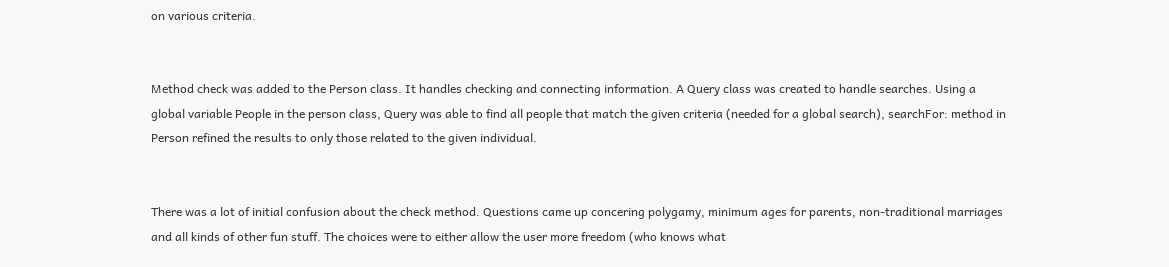on various criteria.


Method check was added to the Person class. It handles checking and connecting information. A Query class was created to handle searches. Using a global variable People in the person class, Query was able to find all people that match the given criteria (needed for a global search), searchFor: method in Person refined the results to only those related to the given individual.


There was a lot of initial confusion about the check method. Questions came up concering polygamy, minimum ages for parents, non-traditional marriages and all kinds of other fun stuff. The choices were to either allow the user more freedom (who knows what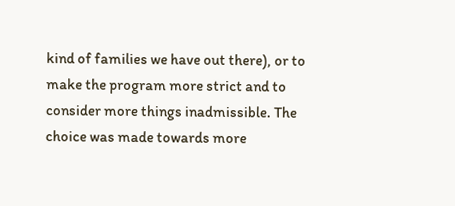kind of families we have out there), or to make the program more strict and to consider more things inadmissible. The choice was made towards more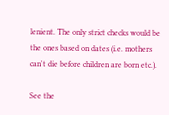lenient. The only strict checks would be the ones based on dates (i.e. mothers can't die before children are born etc.).

See the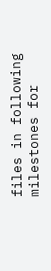files in following milestones for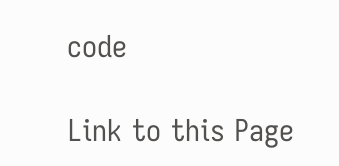code

Link to this Page